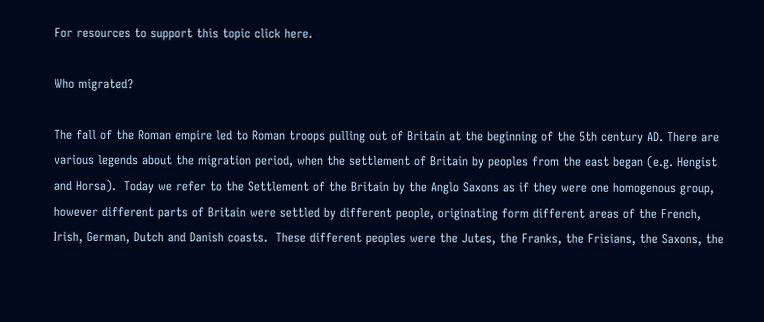For resources to support this topic click here.

Who migrated?

The fall of the Roman empire led to Roman troops pulling out of Britain at the beginning of the 5th century AD. There are various legends about the migration period, when the settlement of Britain by peoples from the east began (e.g. Hengist and Horsa).  Today we refer to the Settlement of the Britain by the Anglo Saxons as if they were one homogenous group, however different parts of Britain were settled by different people, originating form different areas of the French, Irish, German, Dutch and Danish coasts.  These different peoples were the Jutes, the Franks, the Frisians, the Saxons, the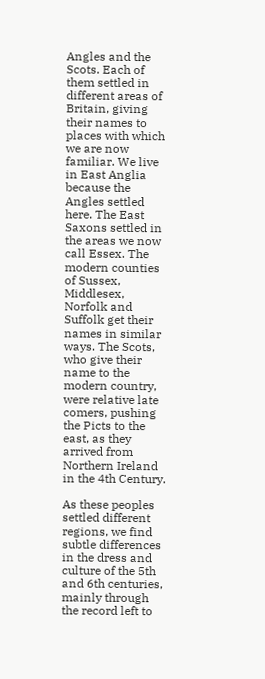Angles and the Scots. Each of them settled in different areas of Britain, giving their names to places with which we are now familiar. We live in East Anglia because the Angles settled here. The East Saxons settled in the areas we now call Essex. The modern counties of Sussex, Middlesex, Norfolk and Suffolk get their names in similar ways. The Scots, who give their name to the modern country, were relative late comers, pushing the Picts to the east, as they arrived from Northern Ireland in the 4th Century.

As these peoples settled different regions, we find subtle differences in the dress and culture of the 5th and 6th centuries, mainly through the record left to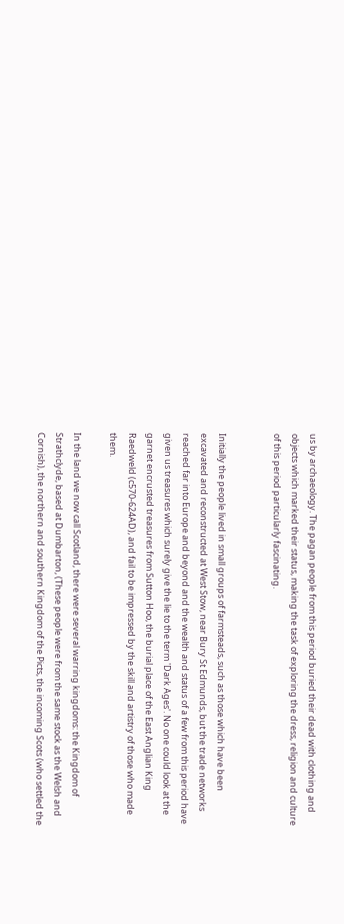us by archaeology. The pagan people from this period buried their dead with clothing and objects which marked their status, making the task of exploring the dress, religion and culture of this period particularly fascinating.


Initially the people lived in small groups of farmsteads, such as those which have been excavated and reconstructed at West Stow, near Bury St Edmunds, but the trade networks reached far into Europe and beyond and the wealth and status of a few from this period have given us treasures which surely give the lie to the term 'Dark Ages'. No one could look at the garnet encrusted treasures from Sutton Hoo, the burial place of the East Anglian King Raedweld (c570-624AD), and fail to be impressed by the skill and artistry of those who made them.

In the land we now call Scotland, there were several warring kingdoms: the Kingdom of Strathclyde, based at Dumbarton, (These people were from the same stock as the Welsh and Cornish), the northern and southern Kingdom of the Picts, the incoming Scots (who settled the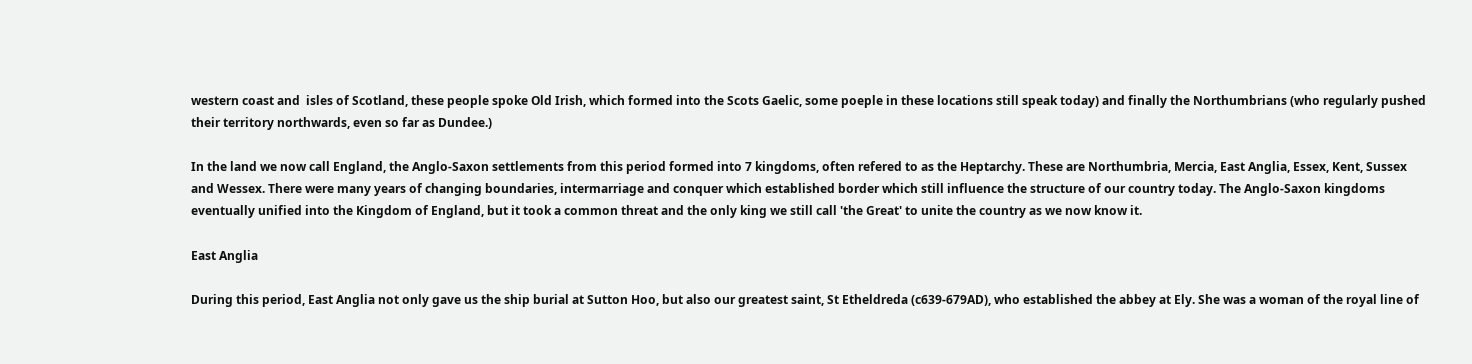western coast and  isles of Scotland, these people spoke Old Irish, which formed into the Scots Gaelic, some poeple in these locations still speak today) and finally the Northumbrians (who regularly pushed their territory northwards, even so far as Dundee.)

In the land we now call England, the Anglo-Saxon settlements from this period formed into 7 kingdoms, often refered to as the Heptarchy. These are Northumbria, Mercia, East Anglia, Essex, Kent, Sussex and Wessex. There were many years of changing boundaries, intermarriage and conquer which established border which still influence the structure of our country today. The Anglo-Saxon kingdoms eventually unified into the Kingdom of England, but it took a common threat and the only king we still call 'the Great' to unite the country as we now know it.

East Anglia

During this period, East Anglia not only gave us the ship burial at Sutton Hoo, but also our greatest saint, St Etheldreda (c639-679AD), who established the abbey at Ely. She was a woman of the royal line of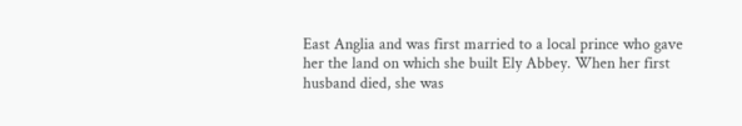East Anglia and was first married to a local prince who gave her the land on which she built Ely Abbey. When her first husband died, she was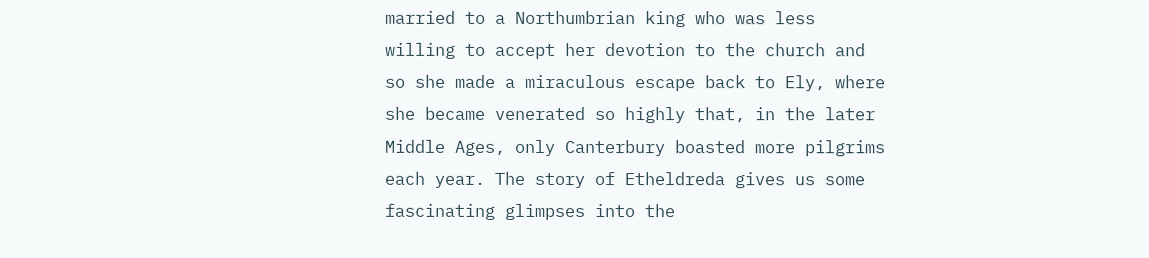married to a Northumbrian king who was less willing to accept her devotion to the church and so she made a miraculous escape back to Ely, where she became venerated so highly that, in the later Middle Ages, only Canterbury boasted more pilgrims each year. The story of Etheldreda gives us some fascinating glimpses into the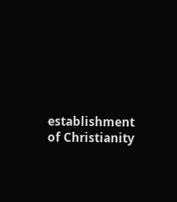establishment of Christianity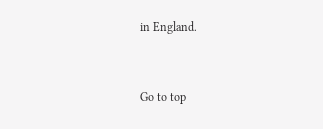in England.


Go to top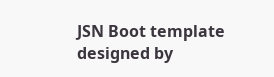JSN Boot template designed by